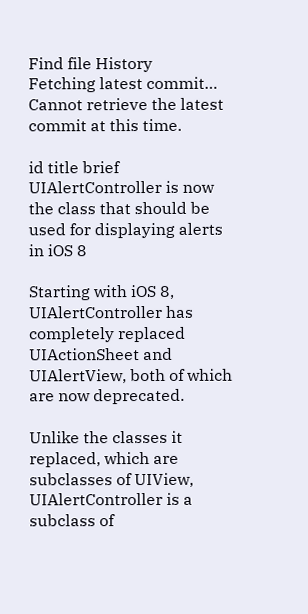Find file History
Fetching latest commit…
Cannot retrieve the latest commit at this time.

id title brief
UIAlertController is now the class that should be used for displaying alerts in iOS 8

Starting with iOS 8, UIAlertController has completely replaced UIActionSheet and UIAlertView, both of which are now deprecated.

Unlike the classes it replaced, which are subclasses of UIView, UIAlertController is a subclass of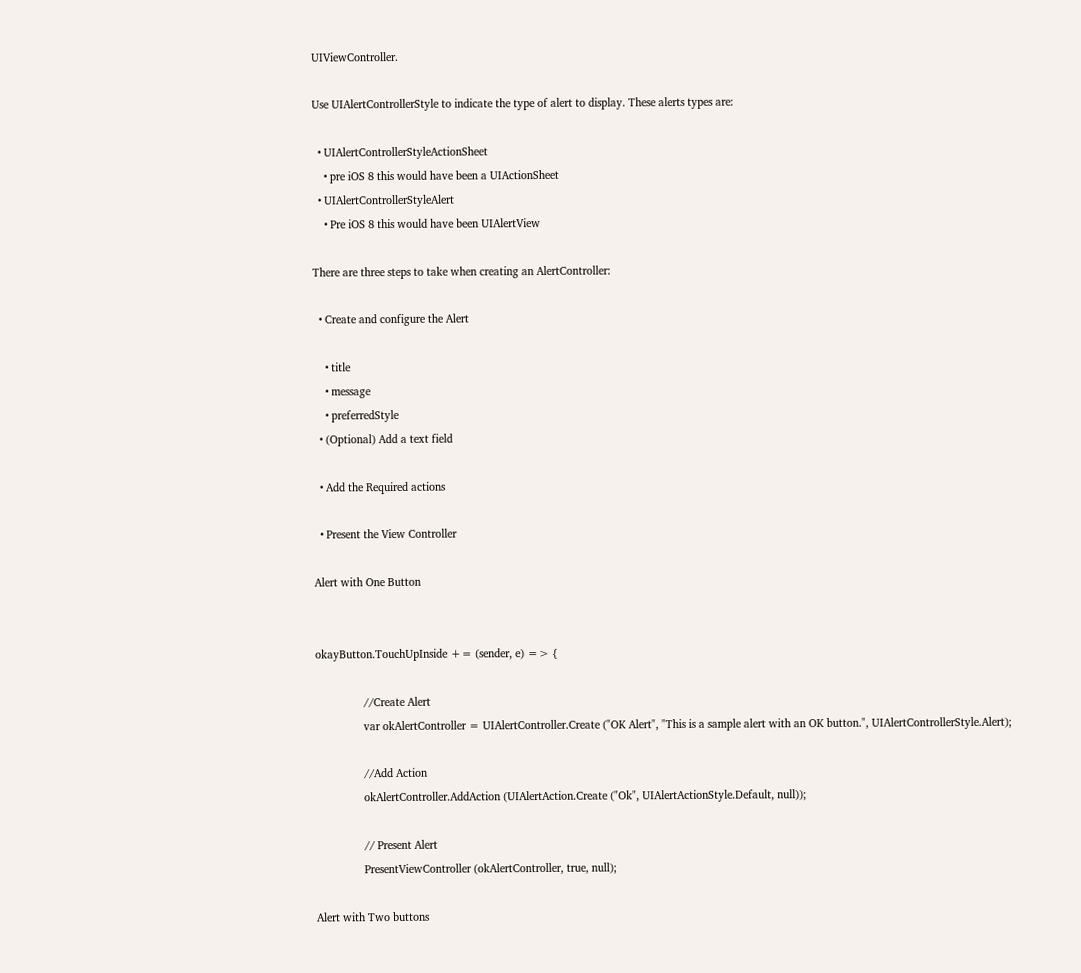UIViewController.

Use UIAlertControllerStyle to indicate the type of alert to display. These alerts types are:

  • UIAlertControllerStyleActionSheet
    • pre iOS 8 this would have been a UIActionSheet
  • UIAlertControllerStyleAlert
    • Pre iOS 8 this would have been UIAlertView

There are three steps to take when creating an AlertController:

  • Create and configure the Alert

    • title
    • message
    • preferredStyle
  • (Optional) Add a text field

  • Add the Required actions

  • Present the View Controller

Alert with One Button


okayButton.TouchUpInside += (sender, e) => {

                //Create Alert
                var okAlertController = UIAlertController.Create ("OK Alert", "This is a sample alert with an OK button.", UIAlertControllerStyle.Alert);

                //Add Action
                okAlertController.AddAction (UIAlertAction.Create ("Ok", UIAlertActionStyle.Default, null));

                // Present Alert
                PresentViewController (okAlertController, true, null);

Alert with Two buttons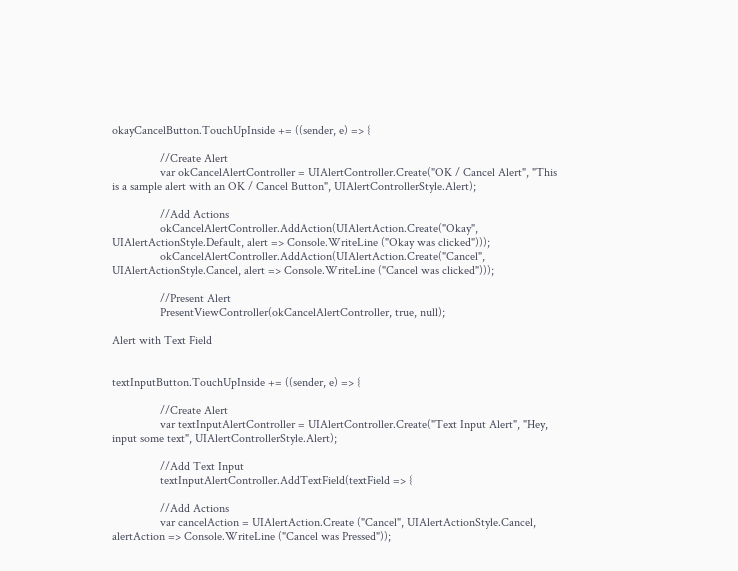okayCancelButton.TouchUpInside += ((sender, e) => {

                //Create Alert
                var okCancelAlertController = UIAlertController.Create("OK / Cancel Alert", "This is a sample alert with an OK / Cancel Button", UIAlertControllerStyle.Alert);

                //Add Actions
                okCancelAlertController.AddAction(UIAlertAction.Create("Okay", UIAlertActionStyle.Default, alert => Console.WriteLine ("Okay was clicked")));
                okCancelAlertController.AddAction(UIAlertAction.Create("Cancel", UIAlertActionStyle.Cancel, alert => Console.WriteLine ("Cancel was clicked")));

                //Present Alert
                PresentViewController(okCancelAlertController, true, null);

Alert with Text Field


textInputButton.TouchUpInside += ((sender, e) => {

                //Create Alert
                var textInputAlertController = UIAlertController.Create("Text Input Alert", "Hey, input some text", UIAlertControllerStyle.Alert);

                //Add Text Input
                textInputAlertController.AddTextField(textField => {

                //Add Actions
                var cancelAction = UIAlertAction.Create ("Cancel", UIAlertActionStyle.Cancel, alertAction => Console.WriteLine ("Cancel was Pressed"));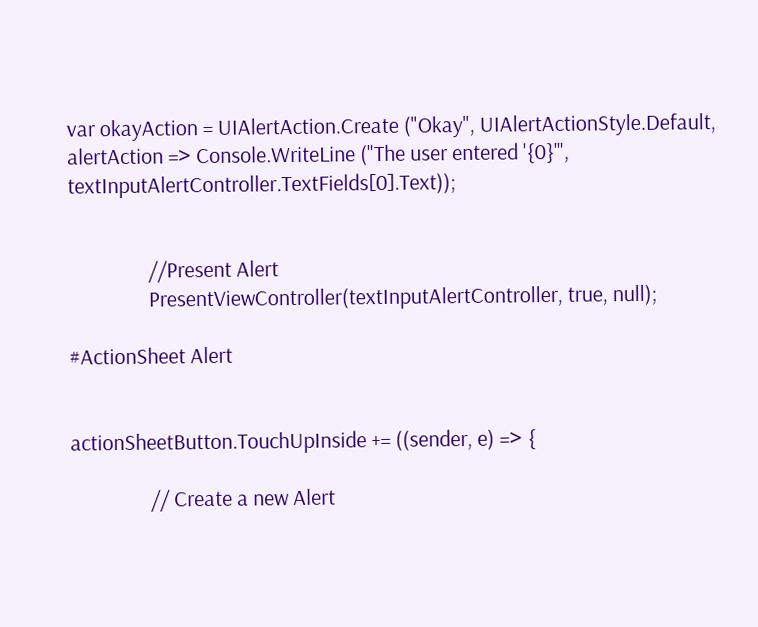var okayAction = UIAlertAction.Create ("Okay", UIAlertActionStyle.Default, alertAction => Console.WriteLine ("The user entered '{0}'", textInputAlertController.TextFields[0].Text));


                //Present Alert
                PresentViewController(textInputAlertController, true, null);

#ActionSheet Alert


actionSheetButton.TouchUpInside += ((sender, e) => {

                // Create a new Alert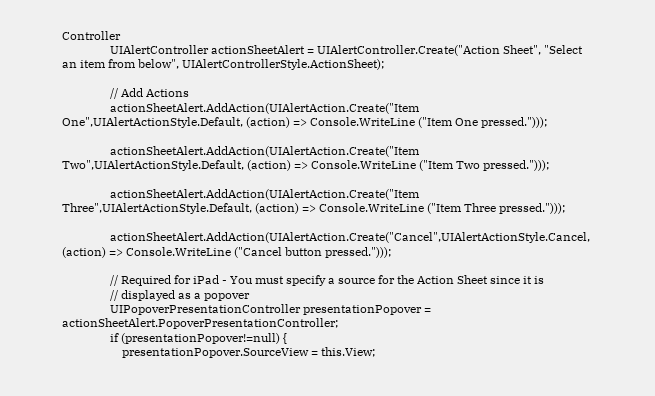Controller
                UIAlertController actionSheetAlert = UIAlertController.Create("Action Sheet", "Select an item from below", UIAlertControllerStyle.ActionSheet);

                // Add Actions
                actionSheetAlert.AddAction(UIAlertAction.Create("Item One",UIAlertActionStyle.Default, (action) => Console.WriteLine ("Item One pressed.")));

                actionSheetAlert.AddAction(UIAlertAction.Create("Item Two",UIAlertActionStyle.Default, (action) => Console.WriteLine ("Item Two pressed.")));

                actionSheetAlert.AddAction(UIAlertAction.Create("Item Three",UIAlertActionStyle.Default, (action) => Console.WriteLine ("Item Three pressed.")));

                actionSheetAlert.AddAction(UIAlertAction.Create("Cancel",UIAlertActionStyle.Cancel, (action) => Console.WriteLine ("Cancel button pressed.")));

                // Required for iPad - You must specify a source for the Action Sheet since it is
                // displayed as a popover
                UIPopoverPresentationController presentationPopover = actionSheetAlert.PopoverPresentationController;
                if (presentationPopover!=null) {
                    presentationPopover.SourceView = this.View;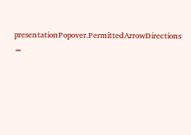presentationPopover.PermittedArrowDirections =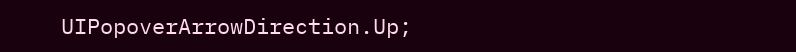UIPopoverArrowDirection.Up;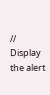// Display the alert